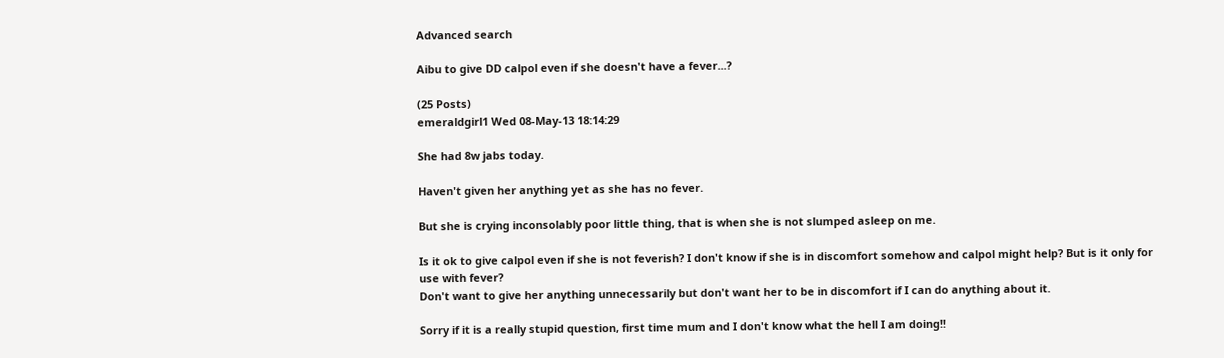Advanced search

Aibu to give DD calpol even if she doesn't have a fever...?

(25 Posts)
emeraldgirl1 Wed 08-May-13 18:14:29

She had 8w jabs today.

Haven't given her anything yet as she has no fever.

But she is crying inconsolably poor little thing, that is when she is not slumped asleep on me.

Is it ok to give calpol even if she is not feverish? I don't know if she is in discomfort somehow and calpol might help? But is it only for use with fever?
Don't want to give her anything unnecessarily but don't want her to be in discomfort if I can do anything about it.

Sorry if it is a really stupid question, first time mum and I don't know what the hell I am doing!!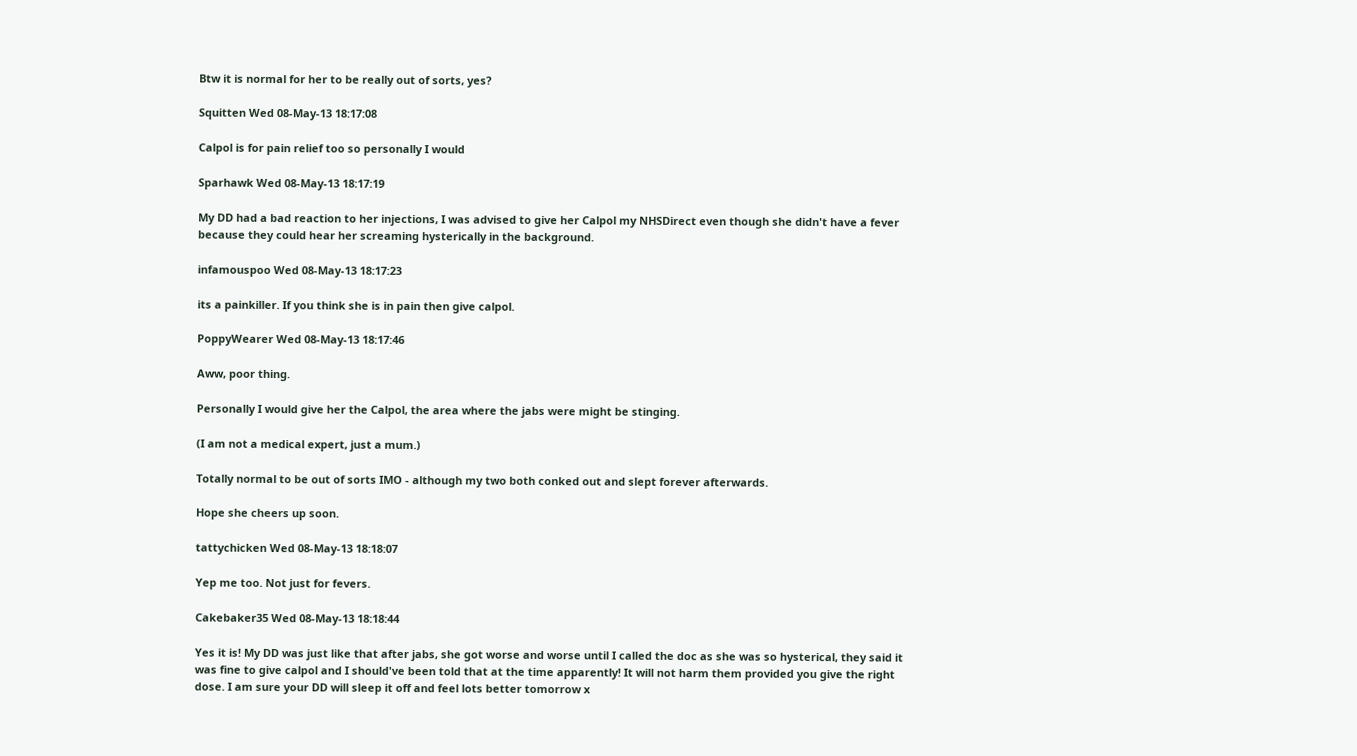Btw it is normal for her to be really out of sorts, yes?

Squitten Wed 08-May-13 18:17:08

Calpol is for pain relief too so personally I would

Sparhawk Wed 08-May-13 18:17:19

My DD had a bad reaction to her injections, I was advised to give her Calpol my NHSDirect even though she didn't have a fever because they could hear her screaming hysterically in the background.

infamouspoo Wed 08-May-13 18:17:23

its a painkiller. If you think she is in pain then give calpol.

PoppyWearer Wed 08-May-13 18:17:46

Aww, poor thing.

Personally I would give her the Calpol, the area where the jabs were might be stinging.

(I am not a medical expert, just a mum.)

Totally normal to be out of sorts IMO - although my two both conked out and slept forever afterwards.

Hope she cheers up soon.

tattychicken Wed 08-May-13 18:18:07

Yep me too. Not just for fevers.

Cakebaker35 Wed 08-May-13 18:18:44

Yes it is! My DD was just like that after jabs, she got worse and worse until I called the doc as she was so hysterical, they said it was fine to give calpol and I should've been told that at the time apparently! It will not harm them provided you give the right dose. I am sure your DD will sleep it off and feel lots better tomorrow x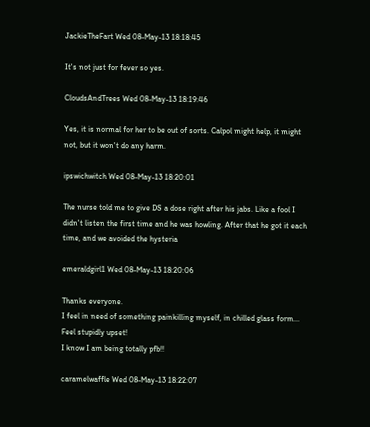JackieTheFart Wed 08-May-13 18:18:45

It's not just for fever so yes.

CloudsAndTrees Wed 08-May-13 18:19:46

Yes, it is normal for her to be out of sorts. Calpol might help, it might not, but it won't do any harm.

ipswichwitch Wed 08-May-13 18:20:01

The nurse told me to give DS a dose right after his jabs. Like a fool I didn't listen the first time and he was howling. After that he got it each time, and we avoided the hysteria

emeraldgirl1 Wed 08-May-13 18:20:06

Thanks everyone.
I feel in need of something painkilling myself, in chilled glass form...
Feel stupidly upset!
I know I am being totally pfb!!

caramelwaffle Wed 08-May-13 18:22:07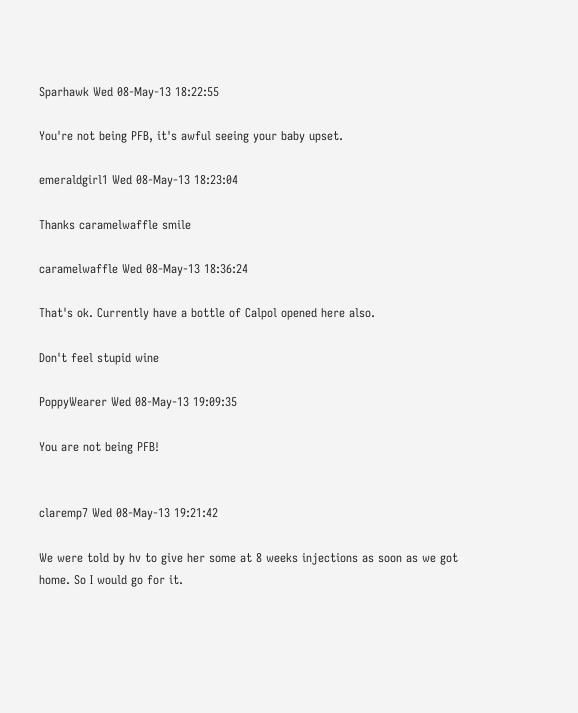Sparhawk Wed 08-May-13 18:22:55

You're not being PFB, it's awful seeing your baby upset.

emeraldgirl1 Wed 08-May-13 18:23:04

Thanks caramelwaffle smile

caramelwaffle Wed 08-May-13 18:36:24

That's ok. Currently have a bottle of Calpol opened here also.

Don't feel stupid wine

PoppyWearer Wed 08-May-13 19:09:35

You are not being PFB!


claremp7 Wed 08-May-13 19:21:42

We were told by hv to give her some at 8 weeks injections as soon as we got home. So I would go for it.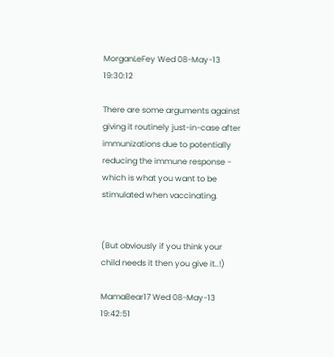MorganLeFey Wed 08-May-13 19:30:12

There are some arguments against giving it routinely just-in-case after immunizations due to potentially reducing the immune response - which is what you want to be stimulated when vaccinating.


(But obviously if you think your child needs it then you give it..!)

MamaBear17 Wed 08-May-13 19:42:51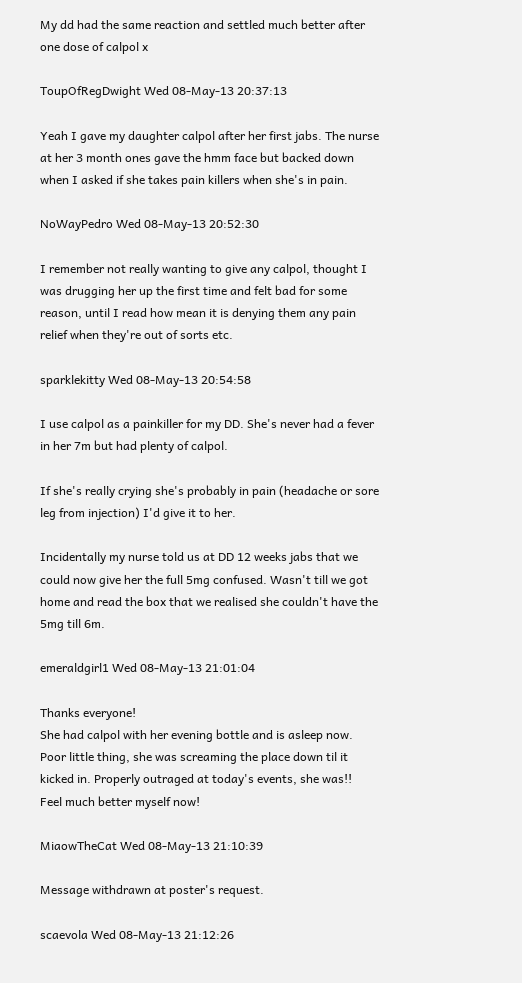My dd had the same reaction and settled much better after one dose of calpol x

ToupOfRegDwight Wed 08-May-13 20:37:13

Yeah I gave my daughter calpol after her first jabs. The nurse at her 3 month ones gave the hmm face but backed down when I asked if she takes pain killers when she's in pain.

NoWayPedro Wed 08-May-13 20:52:30

I remember not really wanting to give any calpol, thought I was drugging her up the first time and felt bad for some reason, until I read how mean it is denying them any pain relief when they're out of sorts etc.

sparklekitty Wed 08-May-13 20:54:58

I use calpol as a painkiller for my DD. She's never had a fever in her 7m but had plenty of calpol.

If she's really crying she's probably in pain (headache or sore leg from injection) I'd give it to her.

Incidentally my nurse told us at DD 12 weeks jabs that we could now give her the full 5mg confused. Wasn't till we got home and read the box that we realised she couldn't have the 5mg till 6m.

emeraldgirl1 Wed 08-May-13 21:01:04

Thanks everyone!
She had calpol with her evening bottle and is asleep now. Poor little thing, she was screaming the place down til it kicked in. Properly outraged at today's events, she was!!
Feel much better myself now!

MiaowTheCat Wed 08-May-13 21:10:39

Message withdrawn at poster's request.

scaevola Wed 08-May-13 21:12:26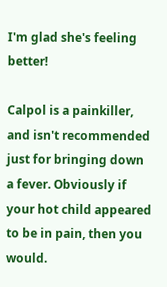I'm glad she's feeling better!

Calpol is a painkiller, and isn't recommended just for bringing down a fever. Obviously if your hot child appeared to be in pain, then you would.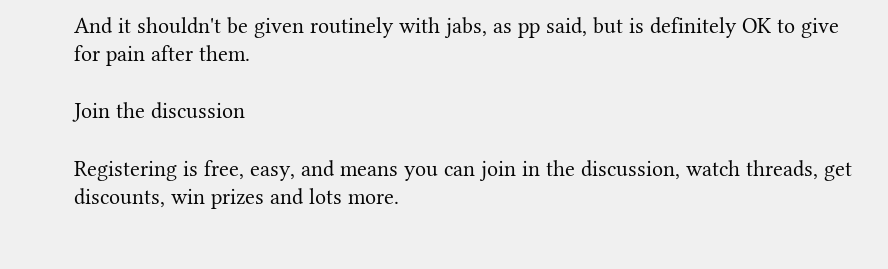And it shouldn't be given routinely with jabs, as pp said, but is definitely OK to give for pain after them.

Join the discussion

Registering is free, easy, and means you can join in the discussion, watch threads, get discounts, win prizes and lots more.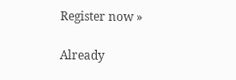Register now »

Already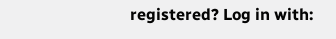registered? Log in with: